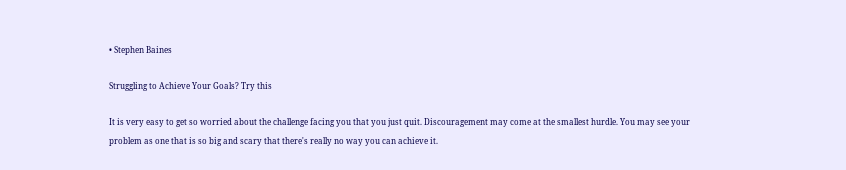• Stephen Baines

Struggling to Achieve Your Goals? Try this

It is very easy to get so worried about the challenge facing you that you just quit. Discouragement may come at the smallest hurdle. You may see your problem as one that is so big and scary that there's really no way you can achieve it.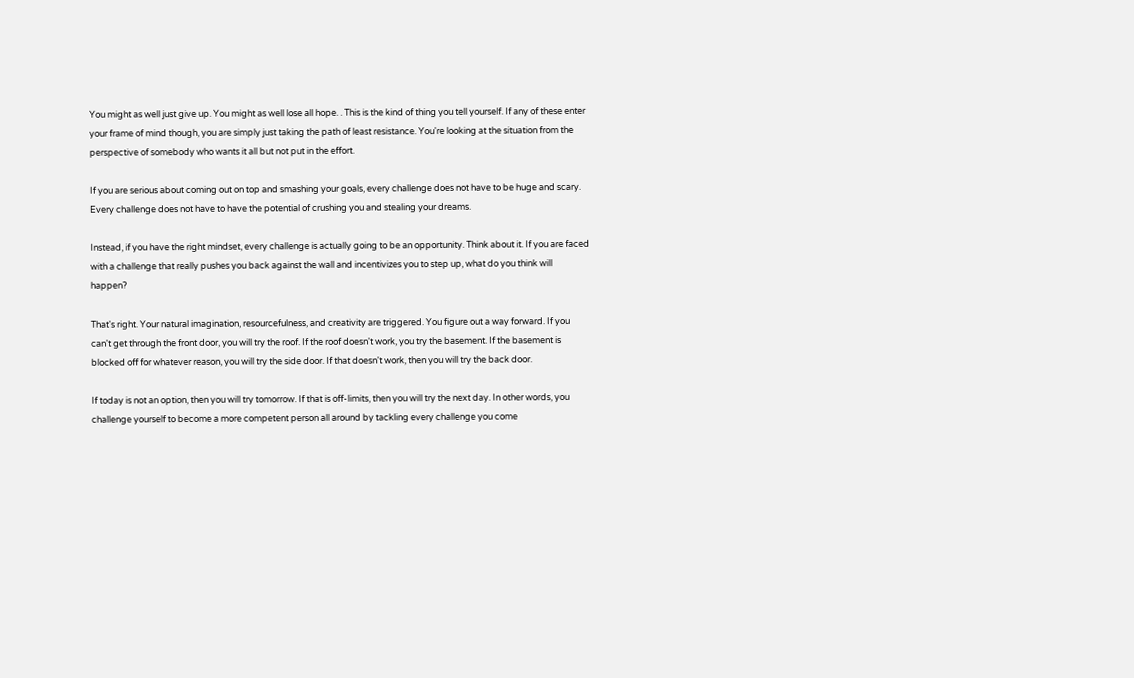You might as well just give up. You might as well lose all hope. . This is the kind of thing you tell yourself. If any of these enter your frame of mind though, you are simply just taking the path of least resistance. You're looking at the situation from the perspective of somebody who wants it all but not put in the effort.

If you are serious about coming out on top and smashing your goals, every challenge does not have to be huge and scary. Every challenge does not have to have the potential of crushing you and stealing your dreams.

Instead, if you have the right mindset, every challenge is actually going to be an opportunity. Think about it. If you are faced with a challenge that really pushes you back against the wall and incentivizes you to step up, what do you think will happen?

That's right. Your natural imagination, resourcefulness, and creativity are triggered. You figure out a way forward. If you can't get through the front door, you will try the roof. If the roof doesn't work, you try the basement. If the basement is blocked off for whatever reason, you will try the side door. If that doesn't work, then you will try the back door.

If today is not an option, then you will try tomorrow. If that is off-limits, then you will try the next day. In other words, you challenge yourself to become a more competent person all around by tackling every challenge you come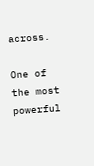across.

One of the most powerful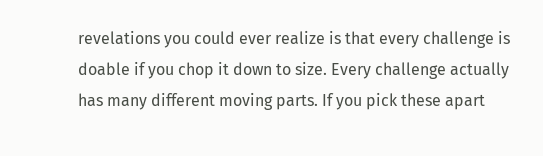revelations you could ever realize is that every challenge is doable if you chop it down to size. Every challenge actually has many different moving parts. If you pick these apart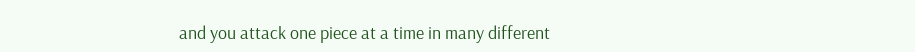and you attack one piece at a time in many different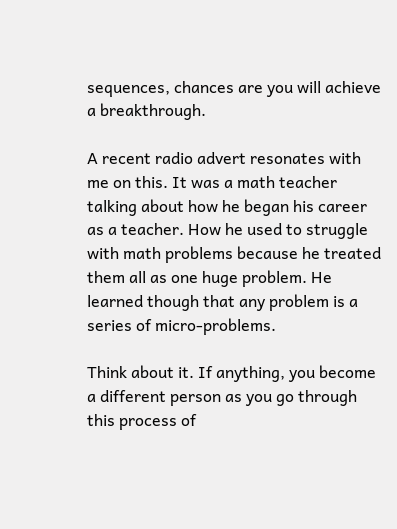sequences, chances are you will achieve a breakthrough.

A recent radio advert resonates with me on this. It was a math teacher talking about how he began his career as a teacher. How he used to struggle with math problems because he treated them all as one huge problem. He learned though that any problem is a series of micro-problems.

Think about it. If anything, you become a different person as you go through this process of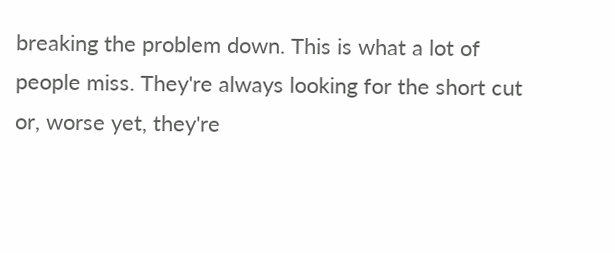breaking the problem down. This is what a lot of people miss. They're always looking for the short cut or, worse yet, they're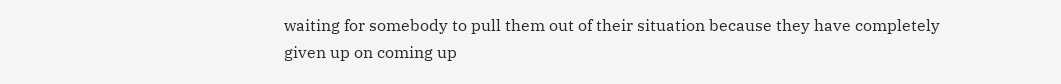waiting for somebody to pull them out of their situation because they have completely given up on coming up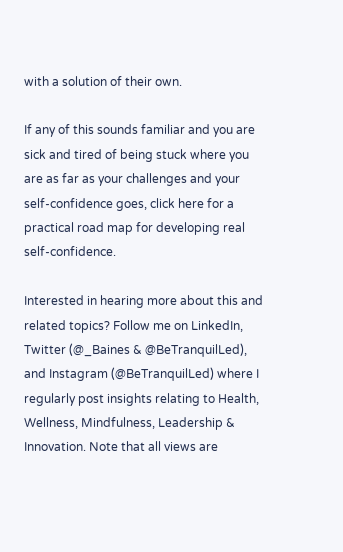with a solution of their own.

If any of this sounds familiar and you are sick and tired of being stuck where you are as far as your challenges and your self-confidence goes, click here for a practical road map for developing real self-confidence.

Interested in hearing more about this and related topics? Follow me on LinkedIn, Twitter (@_Baines & @BeTranquilLed), and Instagram (@BeTranquilLed) where I regularly post insights relating to Health, Wellness, Mindfulness, Leadership & Innovation. Note that all views are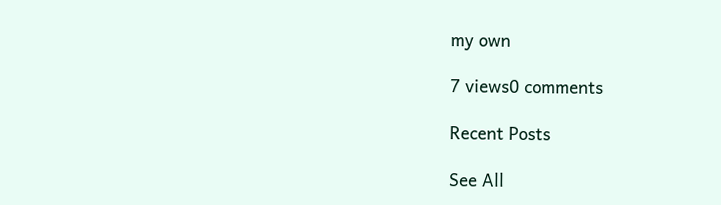my own

7 views0 comments

Recent Posts

See All